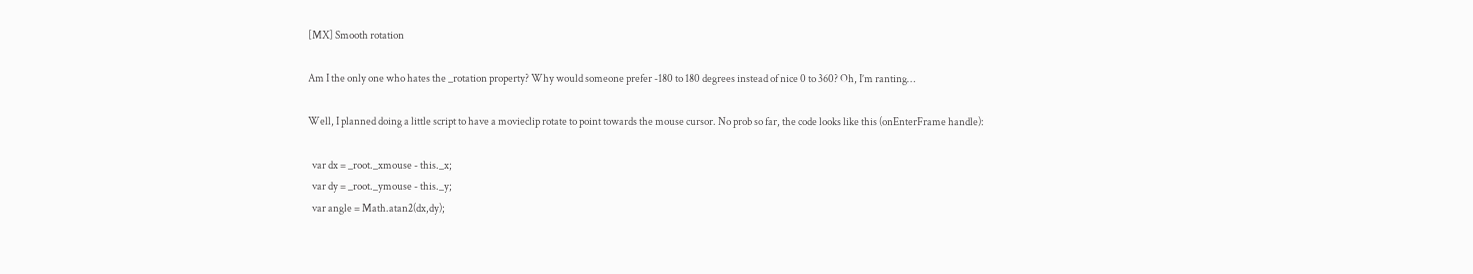[MX] Smooth rotation

Am I the only one who hates the _rotation property? Why would someone prefer -180 to 180 degrees instead of nice 0 to 360? Oh, I’m ranting…

Well, I planned doing a little script to have a movieclip rotate to point towards the mouse cursor. No prob so far, the code looks like this (onEnterFrame handle):

  var dx = _root._xmouse - this._x;
  var dy = _root._ymouse - this._y;
  var angle = Math.atan2(dx,dy);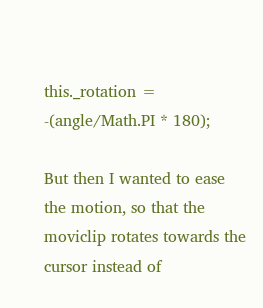this._rotation = -(angle/Math.PI * 180);

But then I wanted to ease the motion, so that the moviclip rotates towards the cursor instead of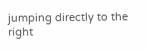jumping directly to the right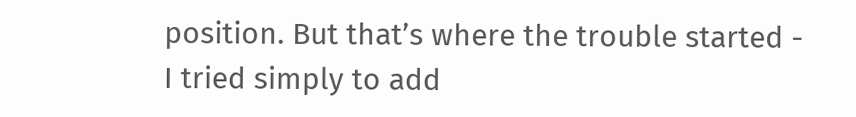position. But that’s where the trouble started - I tried simply to add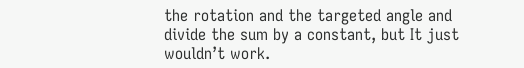the rotation and the targeted angle and divide the sum by a constant, but It just wouldn’t work.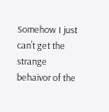Somehow I just can’t get the strange behaivor of the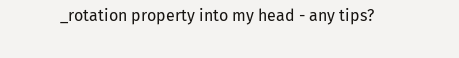_rotation property into my head - any tips?